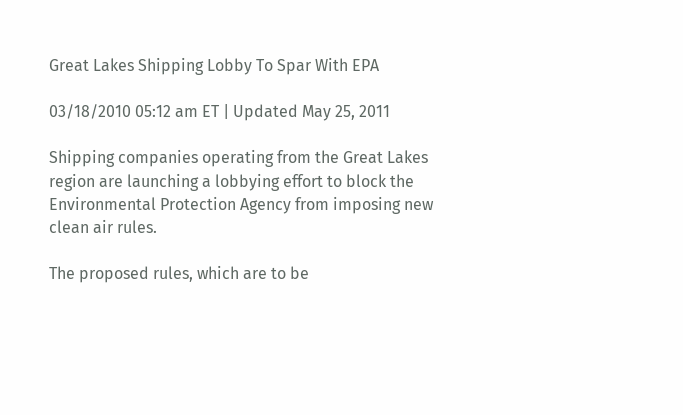Great Lakes Shipping Lobby To Spar With EPA

03/18/2010 05:12 am ET | Updated May 25, 2011

Shipping companies operating from the Great Lakes region are launching a lobbying effort to block the Environmental Protection Agency from imposing new clean air rules.

The proposed rules, which are to be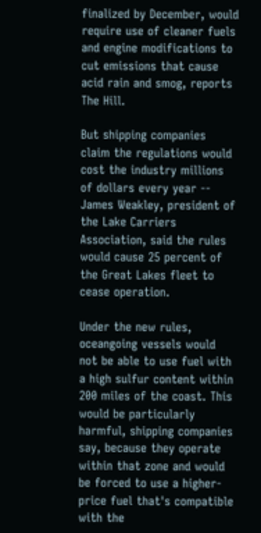finalized by December, would require use of cleaner fuels and engine modifications to cut emissions that cause acid rain and smog, reports The Hill.

But shipping companies claim the regulations would cost the industry millions of dollars every year -- James Weakley, president of the Lake Carriers Association, said the rules would cause 25 percent of the Great Lakes fleet to cease operation.

Under the new rules, oceangoing vessels would not be able to use fuel with a high sulfur content within 200 miles of the coast. This would be particularly harmful, shipping companies say, because they operate within that zone and would be forced to use a higher-price fuel that's compatible with the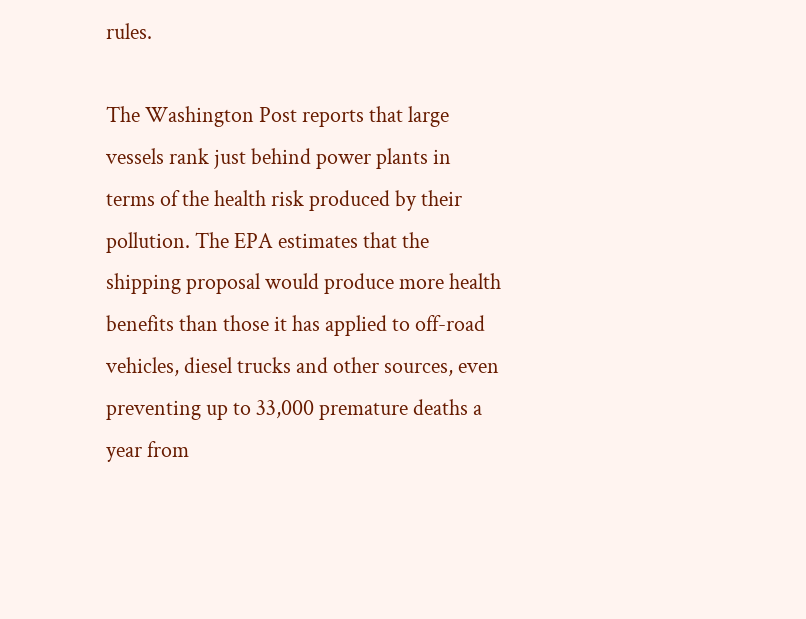rules.

The Washington Post reports that large vessels rank just behind power plants in terms of the health risk produced by their pollution. The EPA estimates that the shipping proposal would produce more health benefits than those it has applied to off-road vehicles, diesel trucks and other sources, even preventing up to 33,000 premature deaths a year from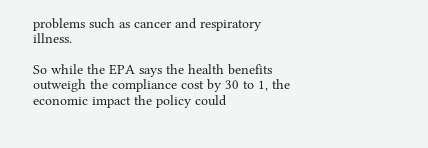problems such as cancer and respiratory illness.

So while the EPA says the health benefits outweigh the compliance cost by 30 to 1, the economic impact the policy could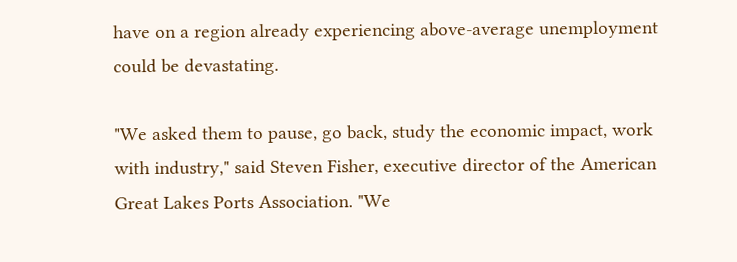have on a region already experiencing above-average unemployment could be devastating.

"We asked them to pause, go back, study the economic impact, work with industry," said Steven Fisher, executive director of the American Great Lakes Ports Association. "We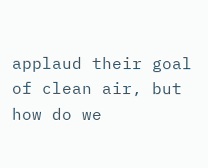applaud their goal of clean air, but how do we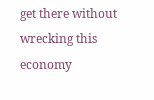get there without wrecking this economy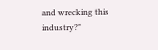and wrecking this industry?"